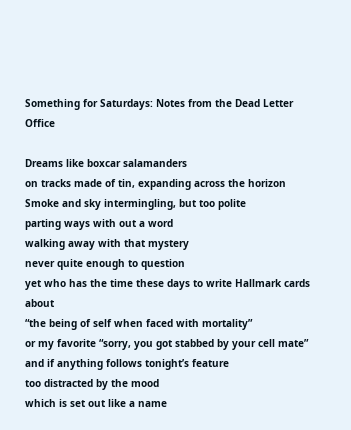Something for Saturdays: Notes from the Dead Letter Office

Dreams like boxcar salamanders
on tracks made of tin, expanding across the horizon
Smoke and sky intermingling, but too polite
parting ways with out a word
walking away with that mystery
never quite enough to question
yet who has the time these days to write Hallmark cards about
“the being of self when faced with mortality”
or my favorite “sorry, you got stabbed by your cell mate”
and if anything follows tonight’s feature
too distracted by the mood
which is set out like a name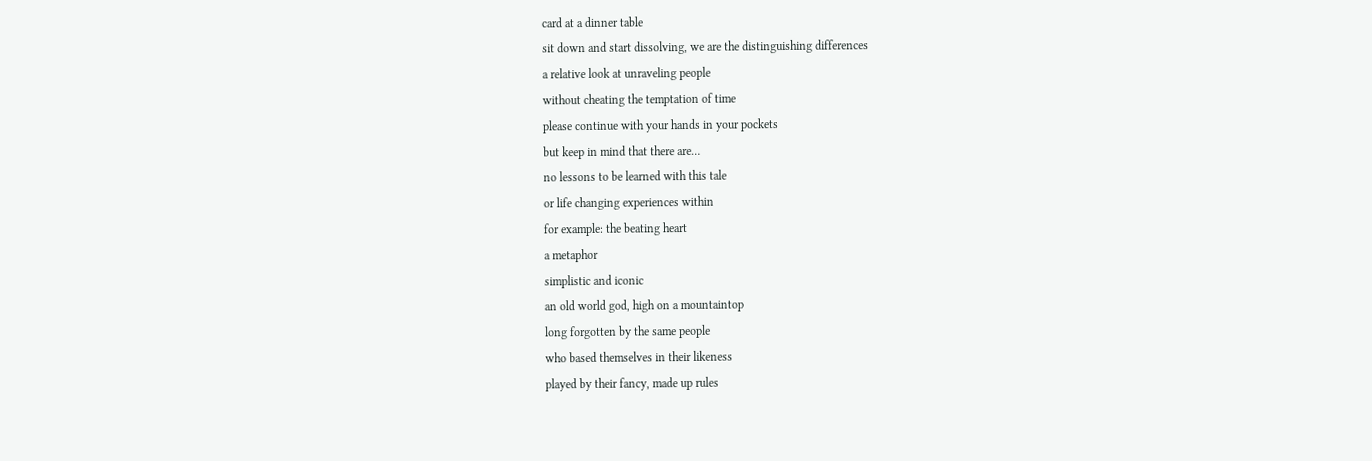card at a dinner table
sit down and start dissolving, we are the distinguishing differences
a relative look at unraveling people
without cheating the temptation of time
please continue with your hands in your pockets
but keep in mind that there are…
no lessons to be learned with this tale
or life changing experiences within
for example: the beating heart
a metaphor
simplistic and iconic
an old world god, high on a mountaintop
long forgotten by the same people
who based themselves in their likeness
played by their fancy, made up rules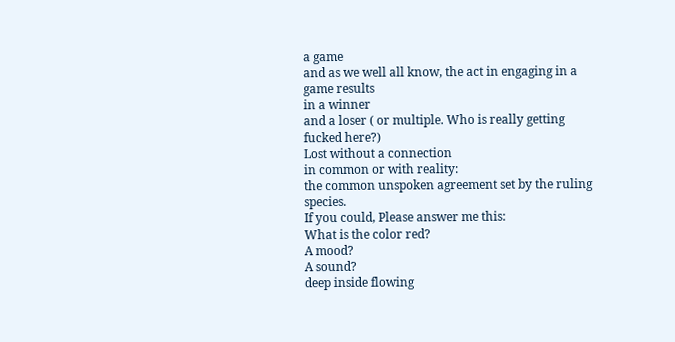a game
and as we well all know, the act in engaging in a game results
in a winner
and a loser ( or multiple. Who is really getting fucked here?)
Lost without a connection
in common or with reality:
the common unspoken agreement set by the ruling species.
If you could, Please answer me this:
What is the color red?
A mood?
A sound?
deep inside flowing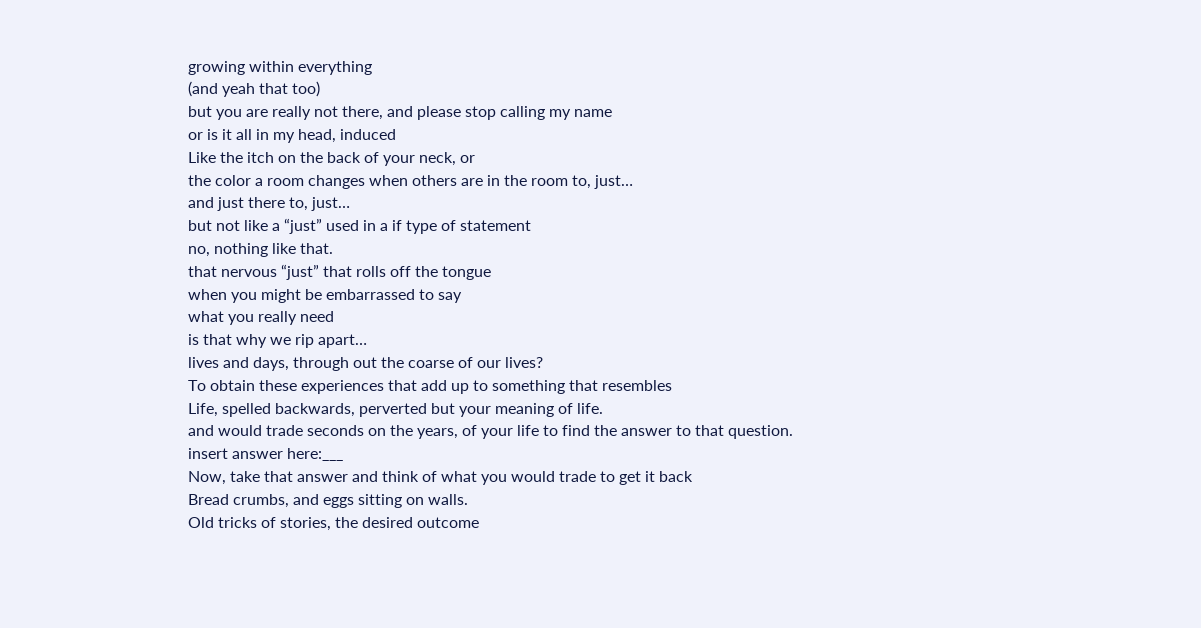growing within everything
(and yeah that too)
but you are really not there, and please stop calling my name
or is it all in my head, induced
Like the itch on the back of your neck, or
the color a room changes when others are in the room to, just…
and just there to, just…
but not like a “just” used in a if type of statement
no, nothing like that.
that nervous “just” that rolls off the tongue
when you might be embarrassed to say
what you really need
is that why we rip apart…
lives and days, through out the coarse of our lives?
To obtain these experiences that add up to something that resembles
Life, spelled backwards, perverted but your meaning of life.
and would trade seconds on the years, of your life to find the answer to that question.
insert answer here:___
Now, take that answer and think of what you would trade to get it back
Bread crumbs, and eggs sitting on walls.
Old tricks of stories, the desired outcome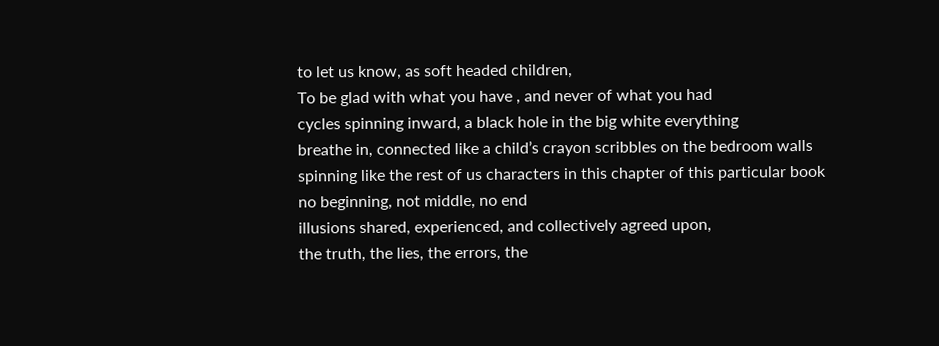to let us know, as soft headed children,
To be glad with what you have , and never of what you had
cycles spinning inward, a black hole in the big white everything
breathe in, connected like a child’s crayon scribbles on the bedroom walls
spinning like the rest of us characters in this chapter of this particular book
no beginning, not middle, no end
illusions shared, experienced, and collectively agreed upon,
the truth, the lies, the errors, the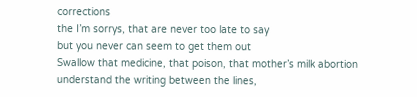corrections
the I’m sorrys, that are never too late to say
but you never can seem to get them out
Swallow that medicine, that poison, that mother’s milk abortion
understand the writing between the lines,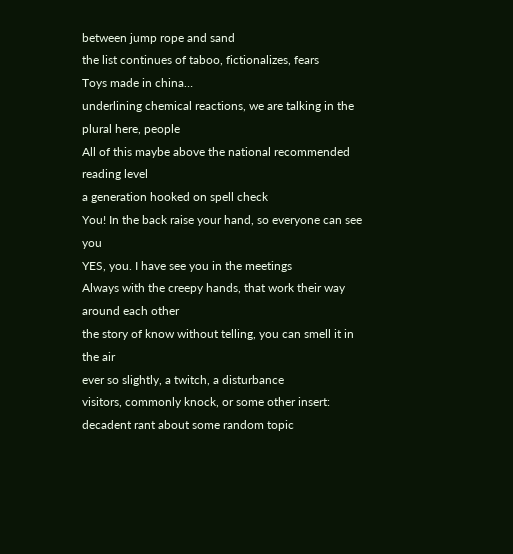between jump rope and sand
the list continues of taboo, fictionalizes, fears
Toys made in china…
underlining chemical reactions, we are talking in the plural here, people
All of this maybe above the national recommended reading level
a generation hooked on spell check
You! In the back raise your hand, so everyone can see you
YES, you. I have see you in the meetings
Always with the creepy hands, that work their way around each other
the story of know without telling, you can smell it in the air
ever so slightly, a twitch, a disturbance
visitors, commonly knock, or some other insert: decadent rant about some random topic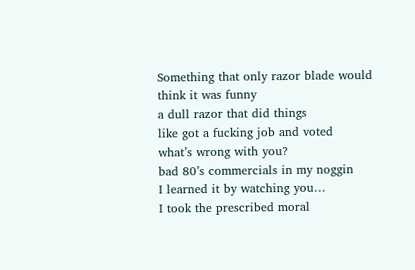Something that only razor blade would think it was funny
a dull razor that did things
like got a fucking job and voted
what’s wrong with you?
bad 80’s commercials in my noggin
I learned it by watching you…
I took the prescribed moral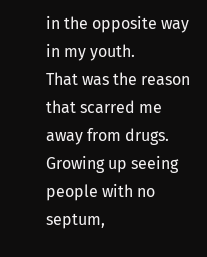in the opposite way in my youth.
That was the reason that scarred me away from drugs.
Growing up seeing people with no septum,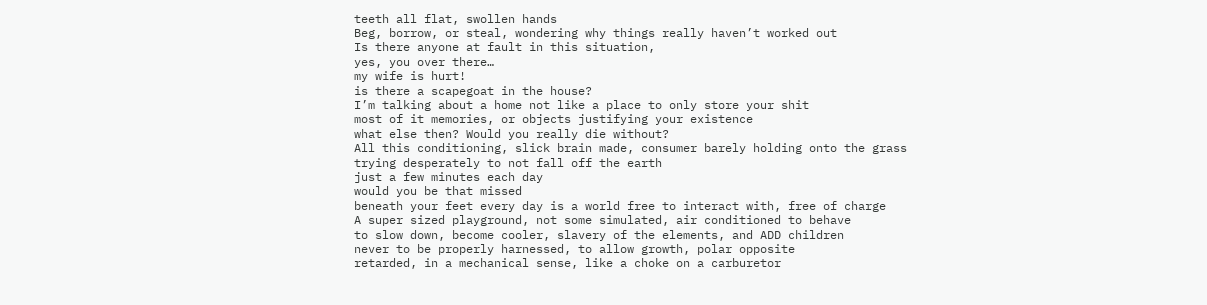teeth all flat, swollen hands
Beg, borrow, or steal, wondering why things really haven’t worked out
Is there anyone at fault in this situation,
yes, you over there…
my wife is hurt!
is there a scapegoat in the house?
I’m talking about a home not like a place to only store your shit
most of it memories, or objects justifying your existence
what else then? Would you really die without?
All this conditioning, slick brain made, consumer barely holding onto the grass
trying desperately to not fall off the earth
just a few minutes each day
would you be that missed
beneath your feet every day is a world free to interact with, free of charge
A super sized playground, not some simulated, air conditioned to behave
to slow down, become cooler, slavery of the elements, and ADD children
never to be properly harnessed, to allow growth, polar opposite
retarded, in a mechanical sense, like a choke on a carburetor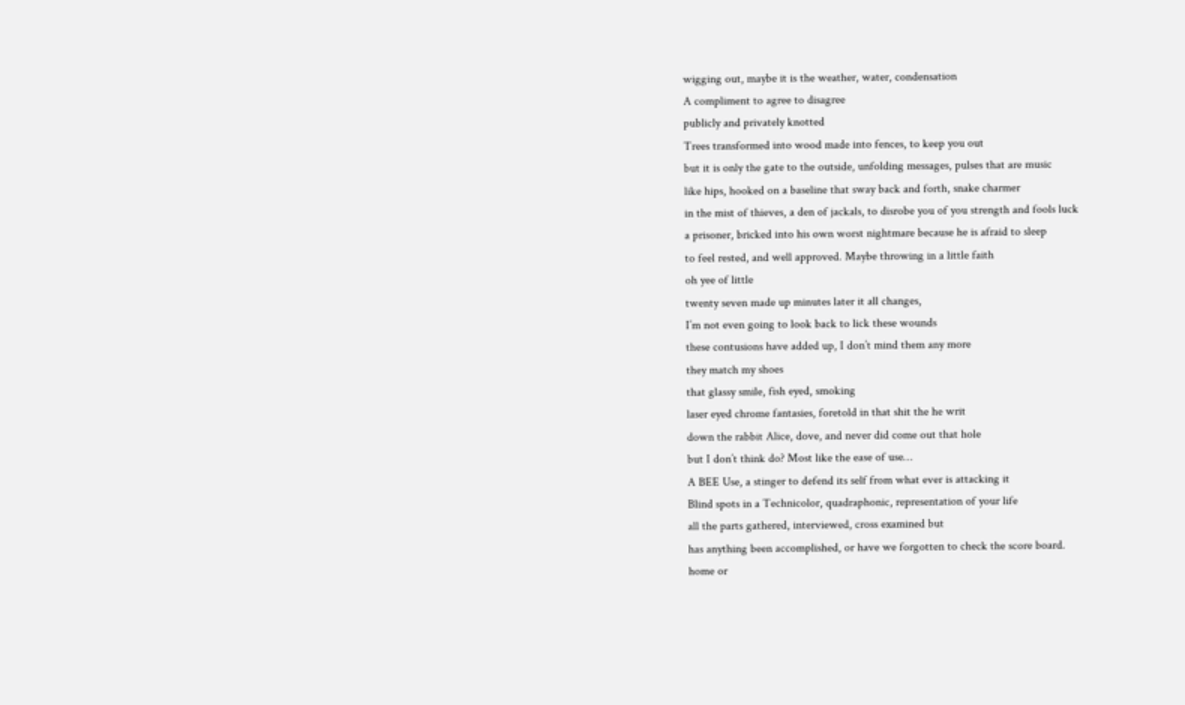wigging out, maybe it is the weather, water, condensation
A compliment to agree to disagree
publicly and privately knotted
Trees transformed into wood made into fences, to keep you out
but it is only the gate to the outside, unfolding messages, pulses that are music
like hips, hooked on a baseline that sway back and forth, snake charmer
in the mist of thieves, a den of jackals, to disrobe you of you strength and fools luck
a prisoner, bricked into his own worst nightmare because he is afraid to sleep
to feel rested, and well approved. Maybe throwing in a little faith
oh yee of little
twenty seven made up minutes later it all changes,
I’m not even going to look back to lick these wounds
these contusions have added up, I don’t mind them any more
they match my shoes
that glassy smile, fish eyed, smoking
laser eyed chrome fantasies, foretold in that shit the he writ
down the rabbit Alice, dove, and never did come out that hole
but I don’t think do? Most like the ease of use…
A BEE Use, a stinger to defend its self from what ever is attacking it
Blind spots in a Technicolor, quadraphonic, representation of your life
all the parts gathered, interviewed, cross examined but
has anything been accomplished, or have we forgotten to check the score board.
home or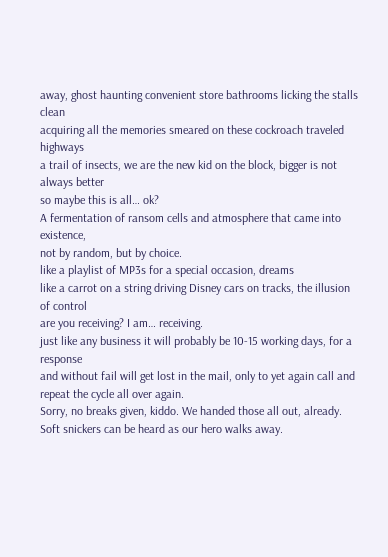away, ghost haunting convenient store bathrooms licking the stalls clean
acquiring all the memories smeared on these cockroach traveled highways
a trail of insects, we are the new kid on the block, bigger is not always better
so maybe this is all… ok?
A fermentation of ransom cells and atmosphere that came into existence,
not by random, but by choice.
like a playlist of MP3s for a special occasion, dreams
like a carrot on a string driving Disney cars on tracks, the illusion of control
are you receiving? I am… receiving.
just like any business it will probably be 10-15 working days, for a response
and without fail will get lost in the mail, only to yet again call and repeat the cycle all over again.
Sorry, no breaks given, kiddo. We handed those all out, already.
Soft snickers can be heard as our hero walks away.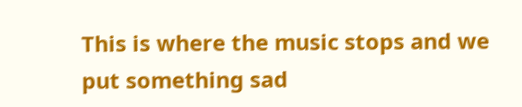This is where the music stops and we put something sad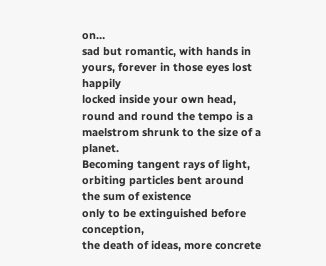on…
sad but romantic, with hands in yours, forever in those eyes lost happily
locked inside your own head, round and round the tempo is a maelstrom shrunk to the size of a planet.
Becoming tangent rays of light, orbiting particles bent around the sum of existence
only to be extinguished before conception,
the death of ideas, more concrete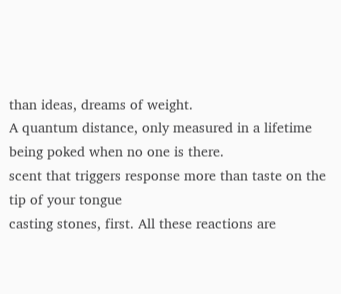than ideas, dreams of weight.
A quantum distance, only measured in a lifetime
being poked when no one is there.
scent that triggers response more than taste on the tip of your tongue
casting stones, first. All these reactions are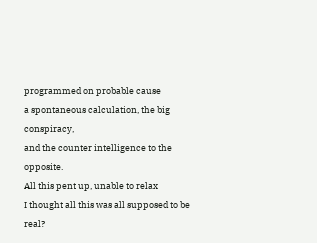programmed on probable cause
a spontaneous calculation, the big conspiracy,
and the counter intelligence to the opposite.
All this pent up, unable to relax
I thought all this was all supposed to be real?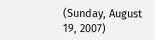(Sunday, August 19, 2007)